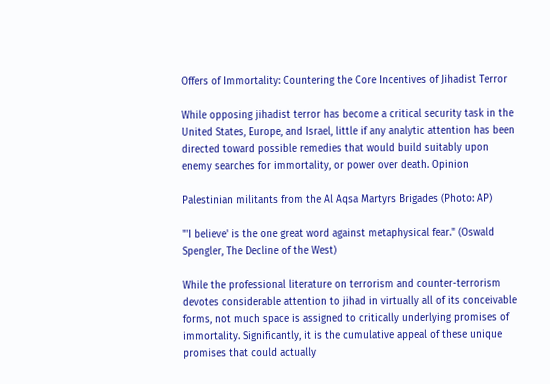Offers of Immortality: Countering the Core Incentives of Jihadist Terror

While opposing jihadist terror has become a critical security task in the United States, Europe, and Israel, little if any analytic attention has been directed toward possible remedies that would build suitably upon enemy searches for immortality, or power over death. Opinion

Palestinian militants from the Al Aqsa Martyrs Brigades (Photo: AP)

"'I believe' is the one great word against metaphysical fear." (Oswald Spengler, The Decline of the West)

While the professional literature on terrorism and counter-terrorism devotes considerable attention to jihad in virtually all of its conceivable forms, not much space is assigned to critically underlying promises of immortality. Significantly, it is the cumulative appeal of these unique promises that could actually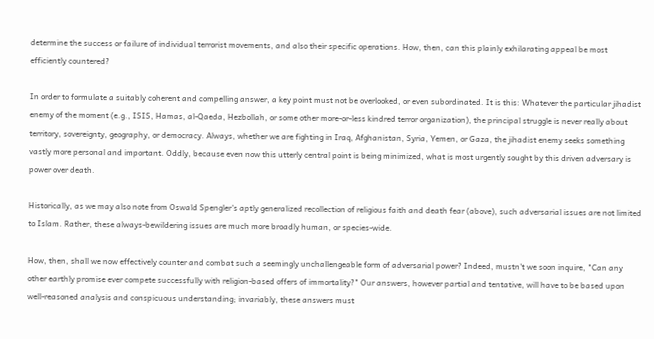determine the success or failure of individual terrorist movements, and also their specific operations. How, then, can this plainly exhilarating appeal be most efficiently countered?

In order to formulate a suitably coherent and compelling answer, a key point must not be overlooked, or even subordinated. It is this: Whatever the particular jihadist enemy of the moment (e.g., ISIS, Hamas, al-Qaeda, Hezbollah, or some other more-or-less kindred terror organization), the principal struggle is never really about territory, sovereignty, geography, or democracy. Always, whether we are fighting in Iraq, Afghanistan, Syria, Yemen, or Gaza, the jihadist enemy seeks something vastly more personal and important. Oddly, because even now this utterly central point is being minimized, what is most urgently sought by this driven adversary is power over death.

Historically, as we may also note from Oswald Spengler's aptly generalized recollection of religious faith and death fear (above), such adversarial issues are not limited to Islam. Rather, these always-bewildering issues are much more broadly human, or species-wide.

How, then, shall we now effectively counter and combat such a seemingly unchallengeable form of adversarial power? Indeed, mustn't we soon inquire, "Can any other earthly promise ever compete successfully with religion-based offers of immortality?" Our answers, however partial and tentative, will have to be based upon well-reasoned analysis and conspicuous understanding; invariably, these answers must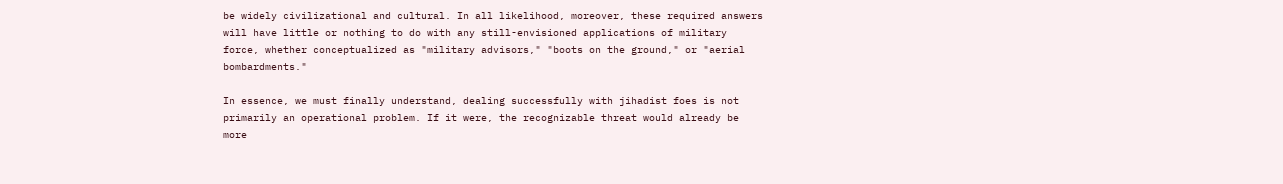be widely civilizational and cultural. In all likelihood, moreover, these required answers will have little or nothing to do with any still-envisioned applications of military force, whether conceptualized as "military advisors," "boots on the ground," or "aerial bombardments."

In essence, we must finally understand, dealing successfully with jihadist foes is not primarily an operational problem. If it were, the recognizable threat would already be more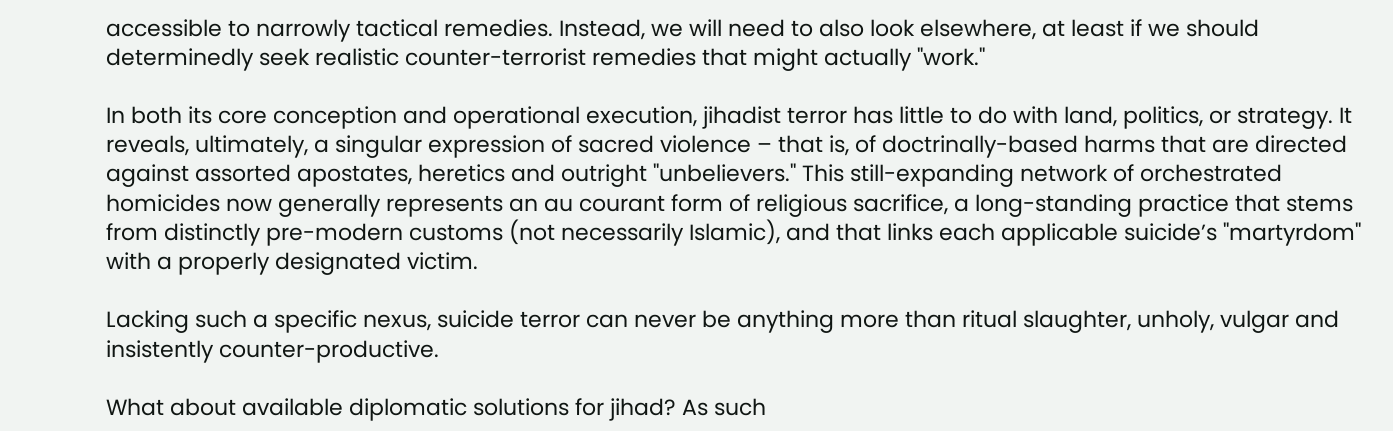accessible to narrowly tactical remedies. Instead, we will need to also look elsewhere, at least if we should determinedly seek realistic counter-terrorist remedies that might actually "work."

In both its core conception and operational execution, jihadist terror has little to do with land, politics, or strategy. It reveals, ultimately, a singular expression of sacred violence – that is, of doctrinally-based harms that are directed against assorted apostates, heretics and outright "unbelievers." This still-expanding network of orchestrated homicides now generally represents an au courant form of religious sacrifice, a long-standing practice that stems from distinctly pre-modern customs (not necessarily Islamic), and that links each applicable suicide’s "martyrdom" with a properly designated victim.

Lacking such a specific nexus, suicide terror can never be anything more than ritual slaughter, unholy, vulgar and insistently counter-productive.

What about available diplomatic solutions for jihad? As such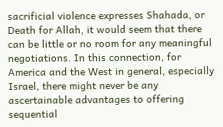sacrificial violence expresses Shahada, or Death for Allah, it would seem that there can be little or no room for any meaningful negotiations. In this connection, for America and the West in general, especially Israel, there might never be any ascertainable advantages to offering sequential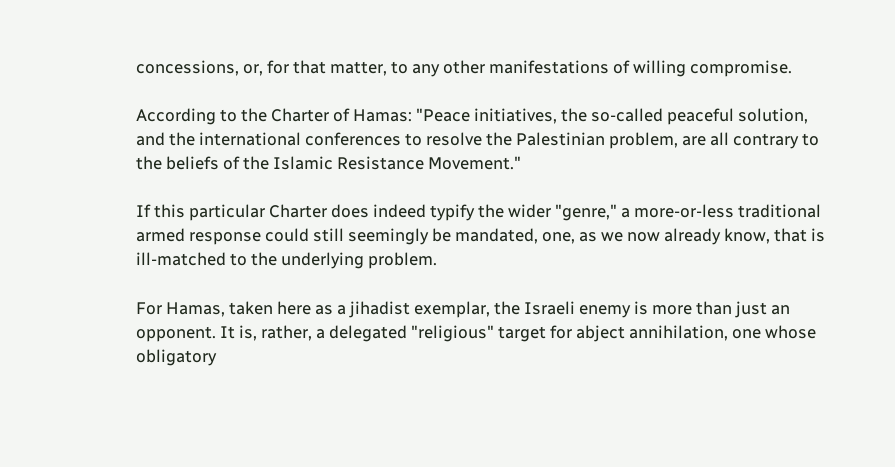concessions, or, for that matter, to any other manifestations of willing compromise.

According to the Charter of Hamas: "Peace initiatives, the so-called peaceful solution, and the international conferences to resolve the Palestinian problem, are all contrary to the beliefs of the Islamic Resistance Movement."

If this particular Charter does indeed typify the wider "genre," a more-or-less traditional armed response could still seemingly be mandated, one, as we now already know, that is ill-matched to the underlying problem.

For Hamas, taken here as a jihadist exemplar, the Israeli enemy is more than just an opponent. It is, rather, a delegated "religious" target for abject annihilation, one whose obligatory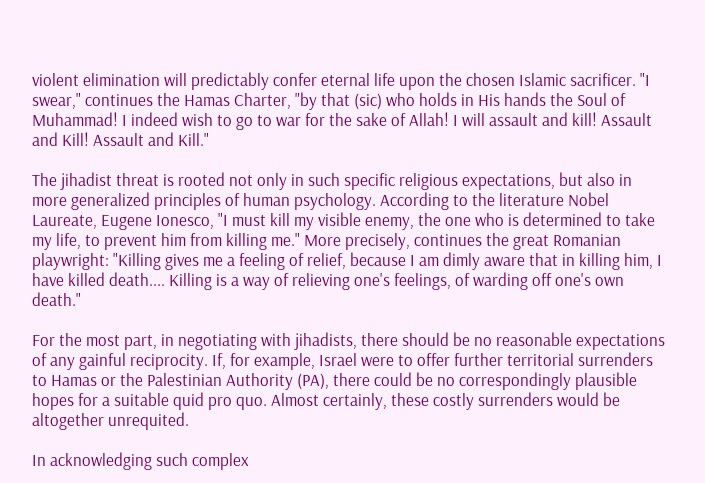violent elimination will predictably confer eternal life upon the chosen Islamic sacrificer. "I swear," continues the Hamas Charter, "by that (sic) who holds in His hands the Soul of Muhammad! I indeed wish to go to war for the sake of Allah! I will assault and kill! Assault and Kill! Assault and Kill."

The jihadist threat is rooted not only in such specific religious expectations, but also in more generalized principles of human psychology. According to the literature Nobel Laureate, Eugene Ionesco, "I must kill my visible enemy, the one who is determined to take my life, to prevent him from killing me." More precisely, continues the great Romanian playwright: "Killing gives me a feeling of relief, because I am dimly aware that in killing him, I have killed death.... Killing is a way of relieving one's feelings, of warding off one's own death."

For the most part, in negotiating with jihadists, there should be no reasonable expectations of any gainful reciprocity. If, for example, Israel were to offer further territorial surrenders to Hamas or the Palestinian Authority (PA), there could be no correspondingly plausible hopes for a suitable quid pro quo. Almost certainly, these costly surrenders would be altogether unrequited.

In acknowledging such complex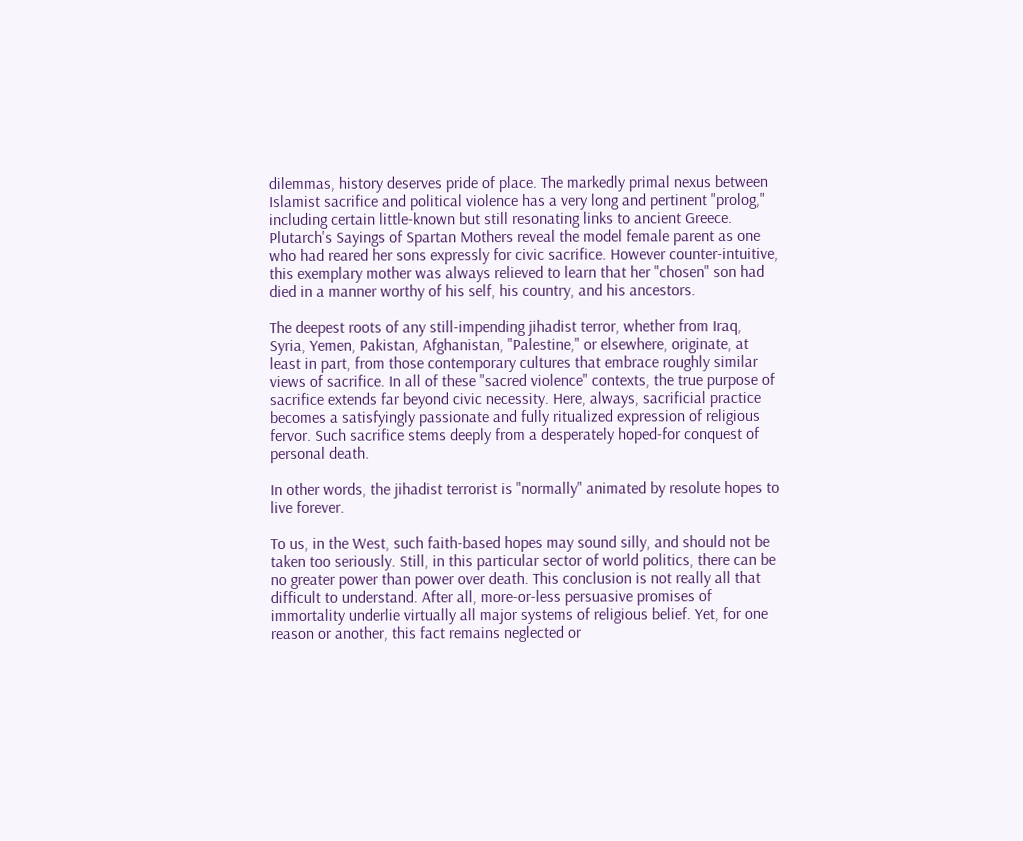dilemmas, history deserves pride of place. The markedly primal nexus between Islamist sacrifice and political violence has a very long and pertinent "prolog," including certain little-known but still resonating links to ancient Greece. Plutarch's Sayings of Spartan Mothers reveal the model female parent as one who had reared her sons expressly for civic sacrifice. However counter-intuitive, this exemplary mother was always relieved to learn that her "chosen" son had died in a manner worthy of his self, his country, and his ancestors.

The deepest roots of any still-impending jihadist terror, whether from Iraq, Syria, Yemen, Pakistan, Afghanistan, "Palestine," or elsewhere, originate, at least in part, from those contemporary cultures that embrace roughly similar views of sacrifice. In all of these "sacred violence" contexts, the true purpose of sacrifice extends far beyond civic necessity. Here, always, sacrificial practice becomes a satisfyingly passionate and fully ritualized expression of religious fervor. Such sacrifice stems deeply from a desperately hoped-for conquest of personal death.

In other words, the jihadist terrorist is "normally" animated by resolute hopes to live forever.

To us, in the West, such faith-based hopes may sound silly, and should not be taken too seriously. Still, in this particular sector of world politics, there can be no greater power than power over death. This conclusion is not really all that difficult to understand. After all, more-or-less persuasive promises of immortality underlie virtually all major systems of religious belief. Yet, for one reason or another, this fact remains neglected or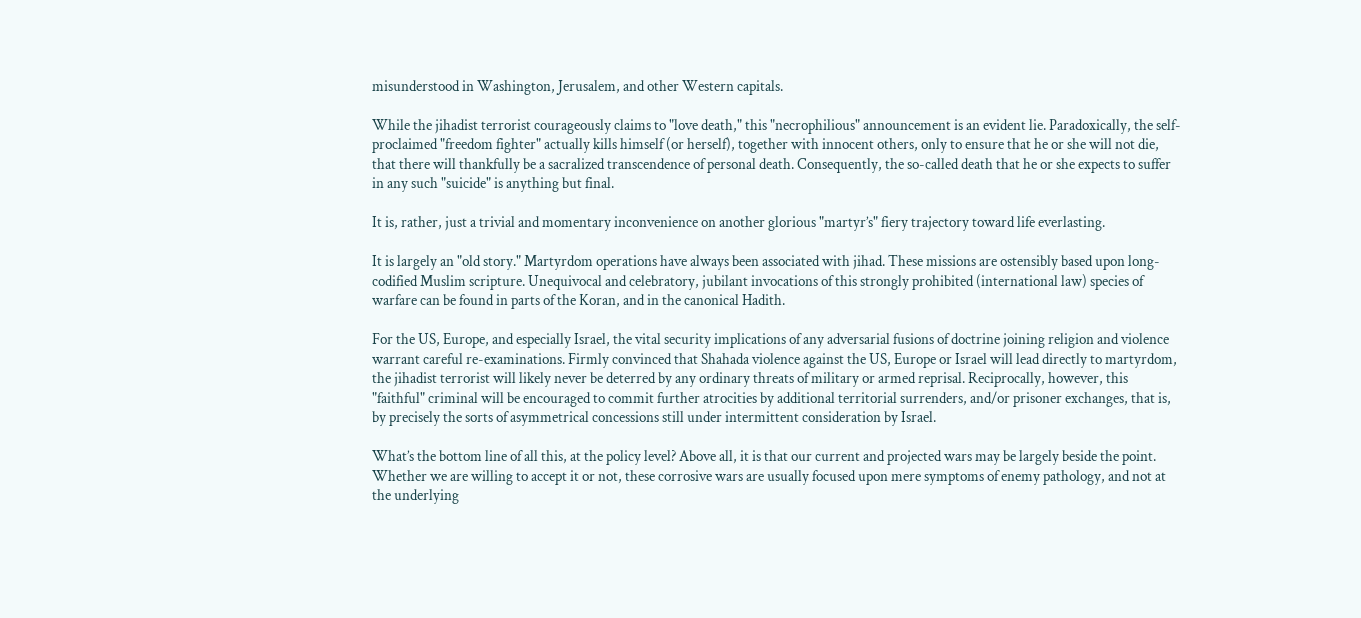misunderstood in Washington, Jerusalem, and other Western capitals.

While the jihadist terrorist courageously claims to "love death," this "necrophilious" announcement is an evident lie. Paradoxically, the self-proclaimed "freedom fighter" actually kills himself (or herself), together with innocent others, only to ensure that he or she will not die, that there will thankfully be a sacralized transcendence of personal death. Consequently, the so-called death that he or she expects to suffer in any such "suicide" is anything but final.

It is, rather, just a trivial and momentary inconvenience on another glorious "martyr’s" fiery trajectory toward life everlasting.

It is largely an "old story." Martyrdom operations have always been associated with jihad. These missions are ostensibly based upon long-codified Muslim scripture. Unequivocal and celebratory, jubilant invocations of this strongly prohibited (international law) species of warfare can be found in parts of the Koran, and in the canonical Hadith.

For the US, Europe, and especially Israel, the vital security implications of any adversarial fusions of doctrine joining religion and violence warrant careful re-examinations. Firmly convinced that Shahada violence against the US, Europe or Israel will lead directly to martyrdom, the jihadist terrorist will likely never be deterred by any ordinary threats of military or armed reprisal. Reciprocally, however, this "faithful" criminal will be encouraged to commit further atrocities by additional territorial surrenders, and/or prisoner exchanges, that is, by precisely the sorts of asymmetrical concessions still under intermittent consideration by Israel.

What’s the bottom line of all this, at the policy level? Above all, it is that our current and projected wars may be largely beside the point. Whether we are willing to accept it or not, these corrosive wars are usually focused upon mere symptoms of enemy pathology, and not at the underlying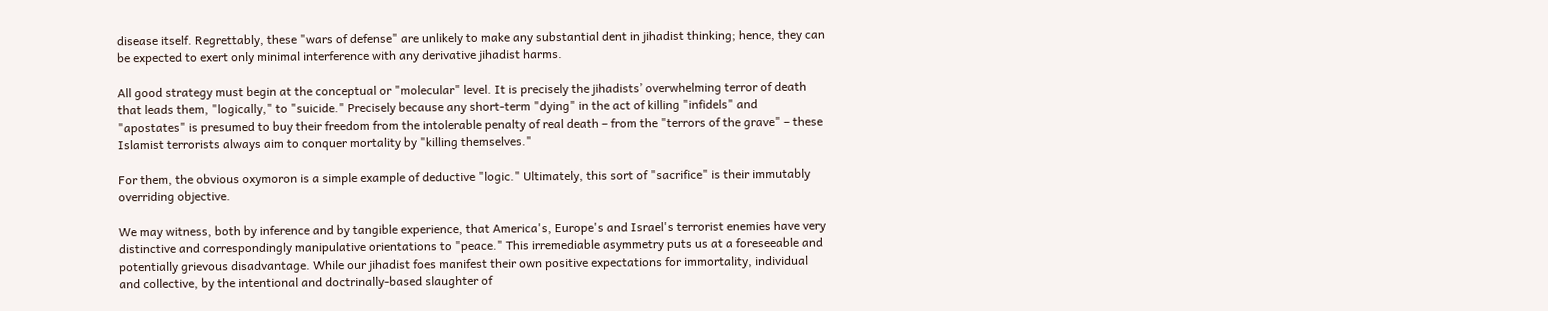disease itself. Regrettably, these "wars of defense" are unlikely to make any substantial dent in jihadist thinking; hence, they can be expected to exert only minimal interference with any derivative jihadist harms.

All good strategy must begin at the conceptual or "molecular" level. It is precisely the jihadists’ overwhelming terror of death that leads them, "logically," to "suicide." Precisely because any short-term "dying" in the act of killing "infidels" and "apostates" is presumed to buy their freedom from the intolerable penalty of real death – from the "terrors of the grave" – these Islamist terrorists always aim to conquer mortality by "killing themselves."

For them, the obvious oxymoron is a simple example of deductive "logic." Ultimately, this sort of "sacrifice" is their immutably overriding objective.

We may witness, both by inference and by tangible experience, that America's, Europe's and Israel's terrorist enemies have very distinctive and correspondingly manipulative orientations to "peace." This irremediable asymmetry puts us at a foreseeable and potentially grievous disadvantage. While our jihadist foes manifest their own positive expectations for immortality, individual and collective, by the intentional and doctrinally-based slaughter of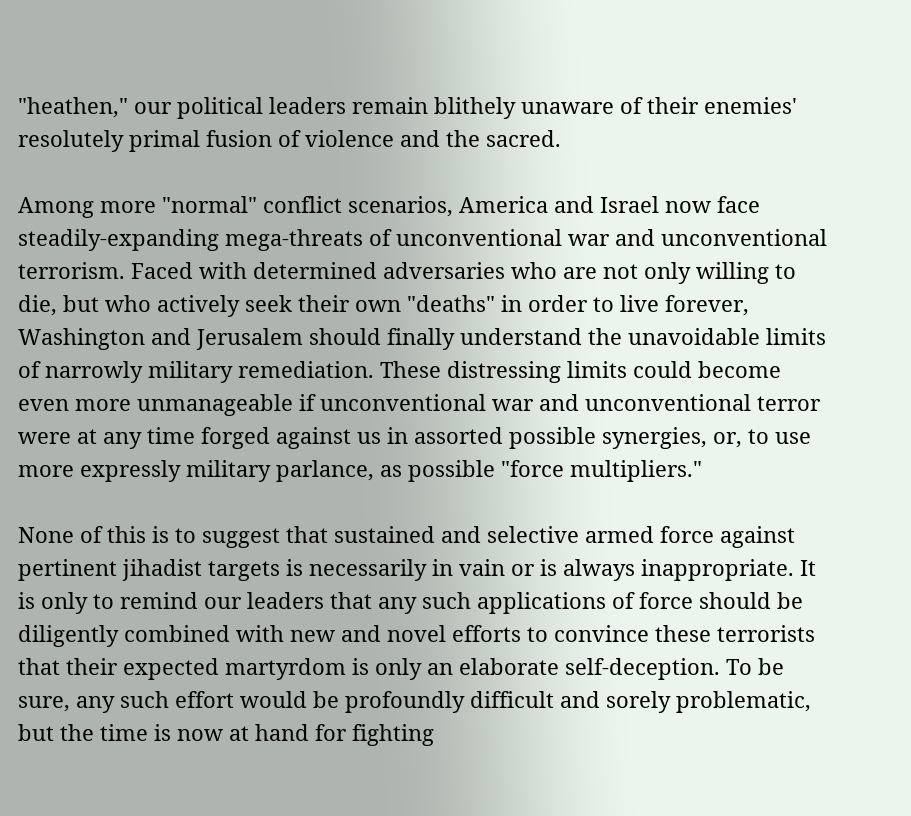"heathen," our political leaders remain blithely unaware of their enemies' resolutely primal fusion of violence and the sacred.

Among more "normal" conflict scenarios, America and Israel now face steadily-expanding mega-threats of unconventional war and unconventional terrorism. Faced with determined adversaries who are not only willing to die, but who actively seek their own "deaths" in order to live forever, Washington and Jerusalem should finally understand the unavoidable limits of narrowly military remediation. These distressing limits could become even more unmanageable if unconventional war and unconventional terror were at any time forged against us in assorted possible synergies, or, to use more expressly military parlance, as possible "force multipliers."

None of this is to suggest that sustained and selective armed force against pertinent jihadist targets is necessarily in vain or is always inappropriate. It is only to remind our leaders that any such applications of force should be diligently combined with new and novel efforts to convince these terrorists that their expected martyrdom is only an elaborate self-deception. To be sure, any such effort would be profoundly difficult and sorely problematic, but the time is now at hand for fighting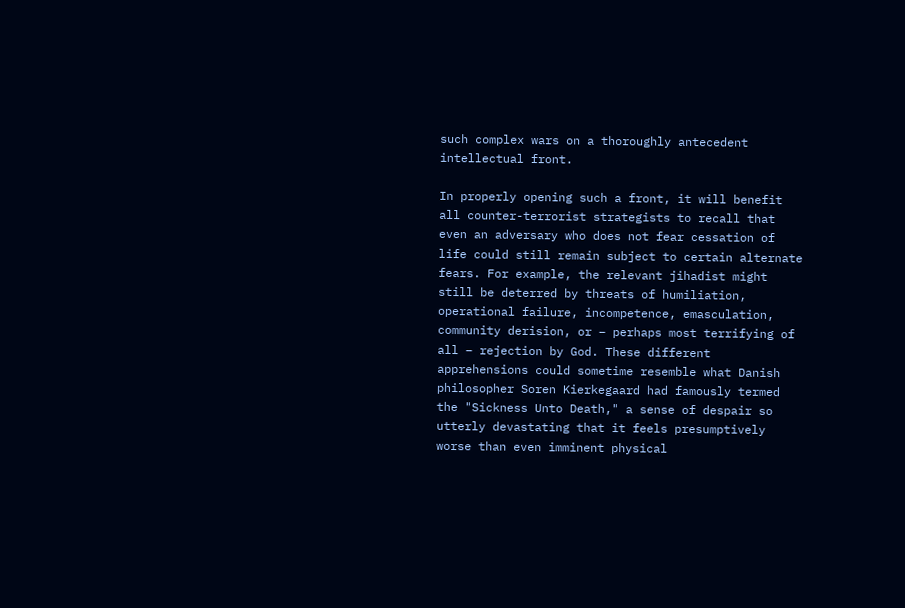such complex wars on a thoroughly antecedent intellectual front.

In properly opening such a front, it will benefit all counter-terrorist strategists to recall that even an adversary who does not fear cessation of life could still remain subject to certain alternate fears. For example, the relevant jihadist might still be deterred by threats of humiliation, operational failure, incompetence, emasculation, community derision, or – perhaps most terrifying of all – rejection by God. These different apprehensions could sometime resemble what Danish philosopher Soren Kierkegaard had famously termed the "Sickness Unto Death," a sense of despair so utterly devastating that it feels presumptively worse than even imminent physical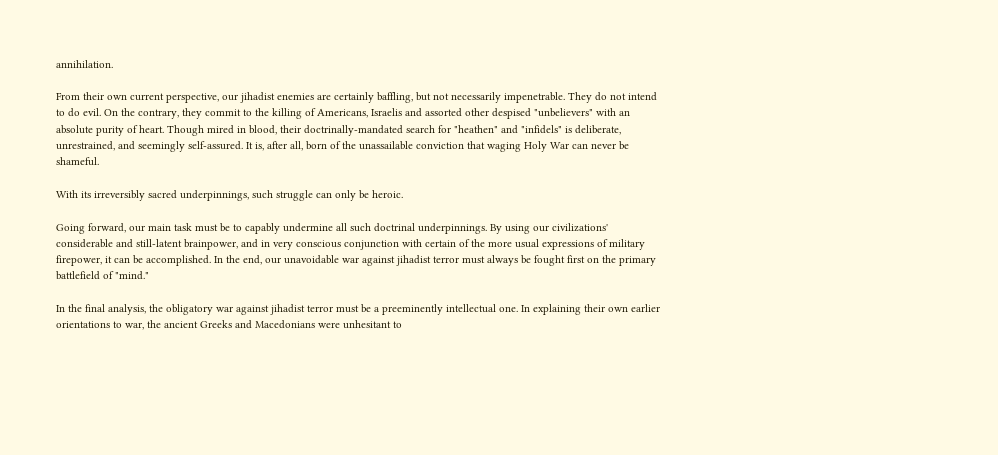annihilation.

From their own current perspective, our jihadist enemies are certainly baffling, but not necessarily impenetrable. They do not intend to do evil. On the contrary, they commit to the killing of Americans, Israelis and assorted other despised "unbelievers" with an absolute purity of heart. Though mired in blood, their doctrinally-mandated search for "heathen" and "infidels" is deliberate, unrestrained, and seemingly self-assured. It is, after all, born of the unassailable conviction that waging Holy War can never be shameful.

With its irreversibly sacred underpinnings, such struggle can only be heroic.

Going forward, our main task must be to capably undermine all such doctrinal underpinnings. By using our civilizations' considerable and still-latent brainpower, and in very conscious conjunction with certain of the more usual expressions of military firepower, it can be accomplished. In the end, our unavoidable war against jihadist terror must always be fought first on the primary battlefield of "mind."

In the final analysis, the obligatory war against jihadist terror must be a preeminently intellectual one. In explaining their own earlier orientations to war, the ancient Greeks and Macedonians were unhesitant to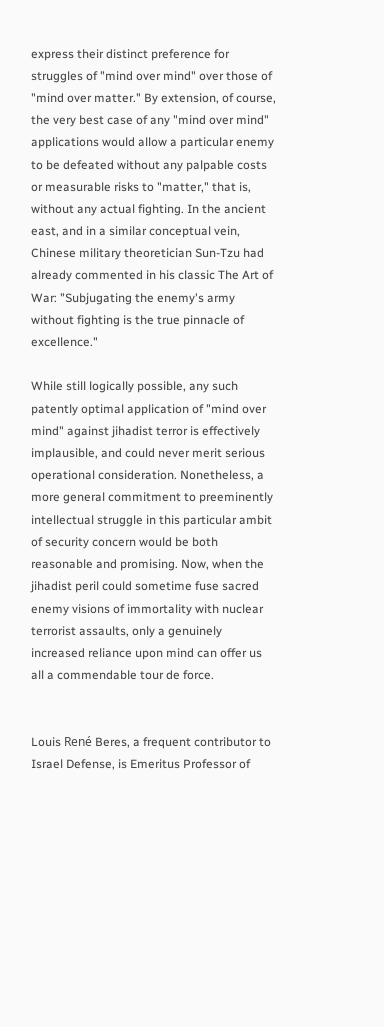express their distinct preference for struggles of "mind over mind" over those of "mind over matter." By extension, of course, the very best case of any "mind over mind" applications would allow a particular enemy to be defeated without any palpable costs or measurable risks to "matter," that is, without any actual fighting. In the ancient east, and in a similar conceptual vein, Chinese military theoretician Sun-Tzu had already commented in his classic The Art of War: "Subjugating the enemy's army without fighting is the true pinnacle of excellence."

While still logically possible, any such patently optimal application of "mind over mind" against jihadist terror is effectively implausible, and could never merit serious operational consideration. Nonetheless, a more general commitment to preeminently intellectual struggle in this particular ambit of security concern would be both reasonable and promising. Now, when the jihadist peril could sometime fuse sacred enemy visions of immortality with nuclear terrorist assaults, only a genuinely increased reliance upon mind can offer us all a commendable tour de force.


Louis René Beres, a frequent contributor to Israel Defense, is Emeritus Professor of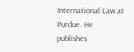International Law at Purdue. He publishes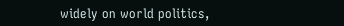widely on world politics,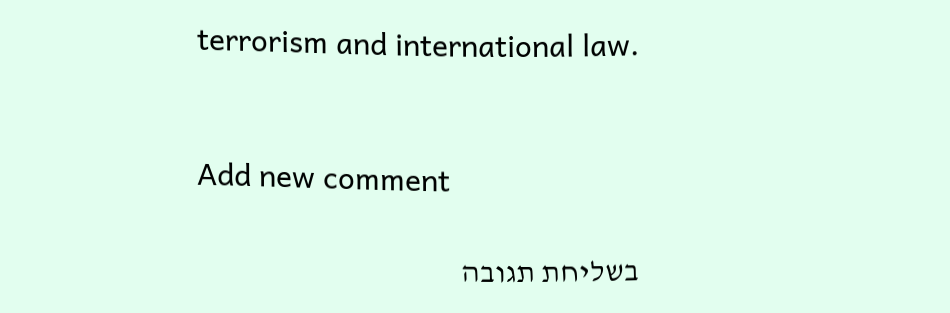terrorism and international law.


Add new comment

בשליחת תגובה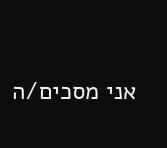אני מסכים/ה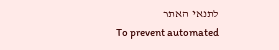לתנאי האתר
To prevent automated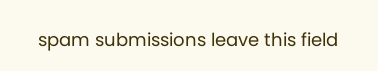spam submissions leave this field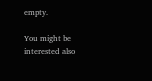empty.

You might be interested also